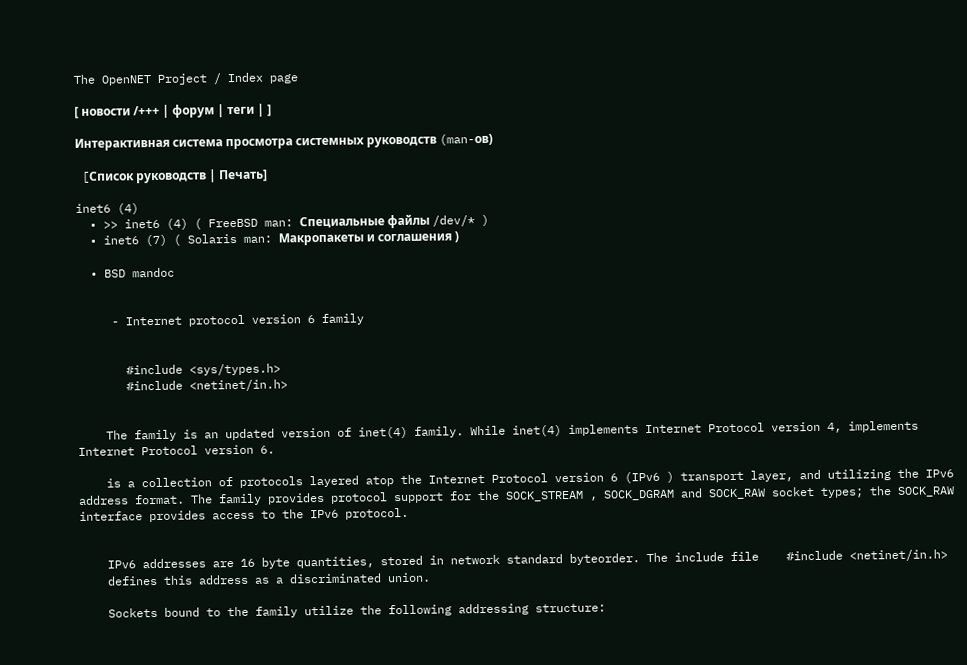The OpenNET Project / Index page

[ новости /+++ | форум | теги | ]

Интерактивная система просмотра системных руководств (man-ов)

 [Cписок руководств | Печать]

inet6 (4)
  • >> inet6 (4) ( FreeBSD man: Специальные файлы /dev/* )
  • inet6 (7) ( Solaris man: Макропакеты и соглашения )

  • BSD mandoc


     - Internet protocol version 6 family


       #include <sys/types.h>
       #include <netinet/in.h>


    The family is an updated version of inet(4) family. While inet(4) implements Internet Protocol version 4, implements Internet Protocol version 6.

    is a collection of protocols layered atop the Internet Protocol version 6 (IPv6 ) transport layer, and utilizing the IPv6 address format. The family provides protocol support for the SOCK_STREAM , SOCK_DGRAM and SOCK_RAW socket types; the SOCK_RAW interface provides access to the IPv6 protocol.


    IPv6 addresses are 16 byte quantities, stored in network standard byteorder. The include file    #include <netinet/in.h>
    defines this address as a discriminated union.

    Sockets bound to the family utilize the following addressing structure: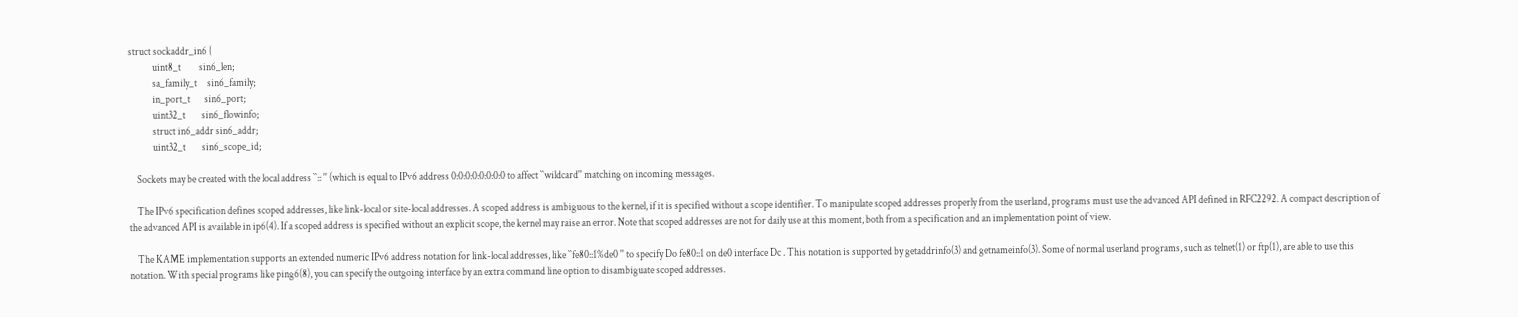struct sockaddr_in6 {
            uint8_t         sin6_len;
            sa_family_t     sin6_family;
            in_port_t       sin6_port;
            uint32_t        sin6_flowinfo;
            struct in6_addr sin6_addr;
            uint32_t        sin6_scope_id;

    Sockets may be created with the local address ``:: '' (which is equal to IPv6 address 0:0:0:0:0:0:0:0 to affect ``wildcard'' matching on incoming messages.

    The IPv6 specification defines scoped addresses, like link-local or site-local addresses. A scoped address is ambiguous to the kernel, if it is specified without a scope identifier. To manipulate scoped addresses properly from the userland, programs must use the advanced API defined in RFC2292. A compact description of the advanced API is available in ip6(4). If a scoped address is specified without an explicit scope, the kernel may raise an error. Note that scoped addresses are not for daily use at this moment, both from a specification and an implementation point of view.

    The KAME implementation supports an extended numeric IPv6 address notation for link-local addresses, like ``fe80::1%de0 '' to specify Do fe80::1 on de0 interface Dc . This notation is supported by getaddrinfo(3) and getnameinfo(3). Some of normal userland programs, such as telnet(1) or ftp(1), are able to use this notation. With special programs like ping6(8), you can specify the outgoing interface by an extra command line option to disambiguate scoped addresses.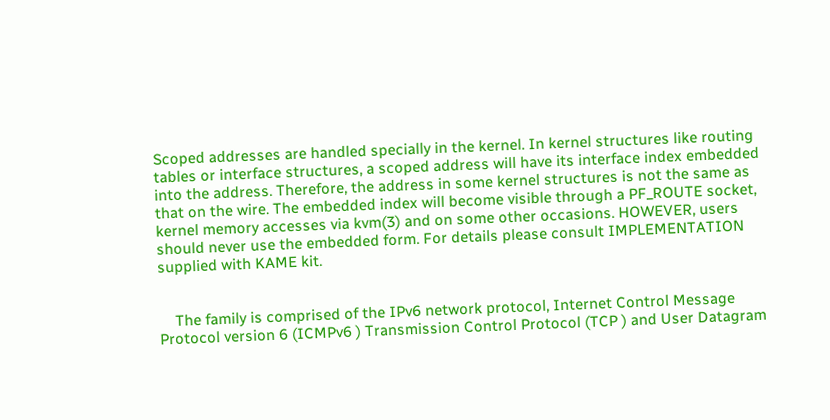Scoped addresses are handled specially in the kernel. In kernel structures like routing tables or interface structures, a scoped address will have its interface index embedded into the address. Therefore, the address in some kernel structures is not the same as that on the wire. The embedded index will become visible through a PF_ROUTE socket, kernel memory accesses via kvm(3) and on some other occasions. HOWEVER, users should never use the embedded form. For details please consult IMPLEMENTATION supplied with KAME kit.


    The family is comprised of the IPv6 network protocol, Internet Control Message Protocol version 6 (ICMPv6 ) Transmission Control Protocol (TCP ) and User Datagram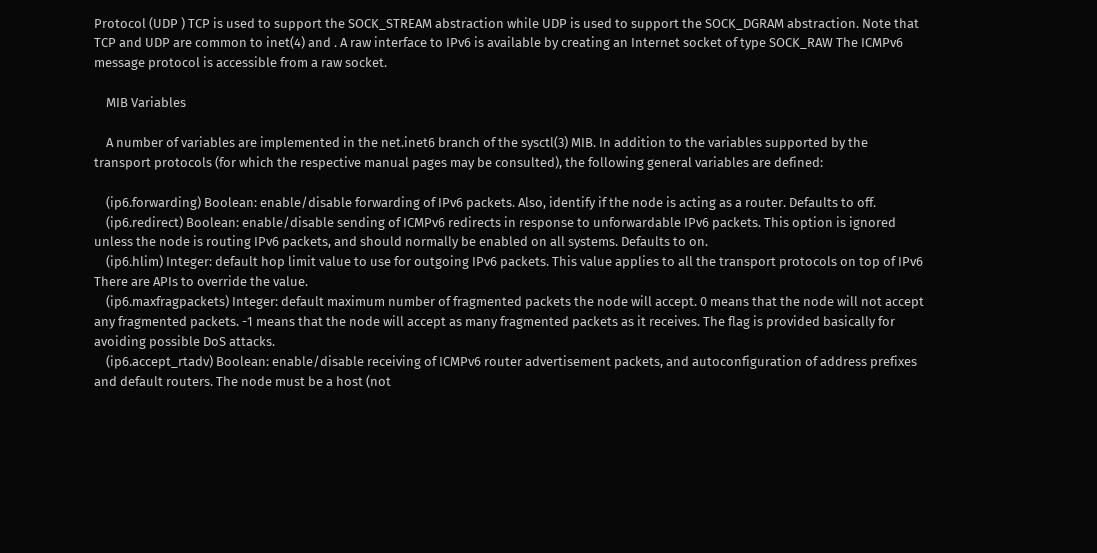Protocol (UDP ) TCP is used to support the SOCK_STREAM abstraction while UDP is used to support the SOCK_DGRAM abstraction. Note that TCP and UDP are common to inet(4) and . A raw interface to IPv6 is available by creating an Internet socket of type SOCK_RAW The ICMPv6 message protocol is accessible from a raw socket.

    MIB Variables

    A number of variables are implemented in the net.inet6 branch of the sysctl(3) MIB. In addition to the variables supported by the transport protocols (for which the respective manual pages may be consulted), the following general variables are defined:

    (ip6.forwarding) Boolean: enable/disable forwarding of IPv6 packets. Also, identify if the node is acting as a router. Defaults to off.
    (ip6.redirect) Boolean: enable/disable sending of ICMPv6 redirects in response to unforwardable IPv6 packets. This option is ignored unless the node is routing IPv6 packets, and should normally be enabled on all systems. Defaults to on.
    (ip6.hlim) Integer: default hop limit value to use for outgoing IPv6 packets. This value applies to all the transport protocols on top of IPv6 There are APIs to override the value.
    (ip6.maxfragpackets) Integer: default maximum number of fragmented packets the node will accept. 0 means that the node will not accept any fragmented packets. -1 means that the node will accept as many fragmented packets as it receives. The flag is provided basically for avoiding possible DoS attacks.
    (ip6.accept_rtadv) Boolean: enable/disable receiving of ICMPv6 router advertisement packets, and autoconfiguration of address prefixes and default routers. The node must be a host (not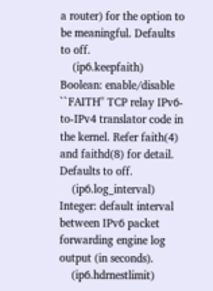a router) for the option to be meaningful. Defaults to off.
    (ip6.keepfaith) Boolean: enable/disable ``FAITH'' TCP relay IPv6-to-IPv4 translator code in the kernel. Refer faith(4) and faithd(8) for detail. Defaults to off.
    (ip6.log_interval) Integer: default interval between IPv6 packet forwarding engine log output (in seconds).
    (ip6.hdrnestlimit)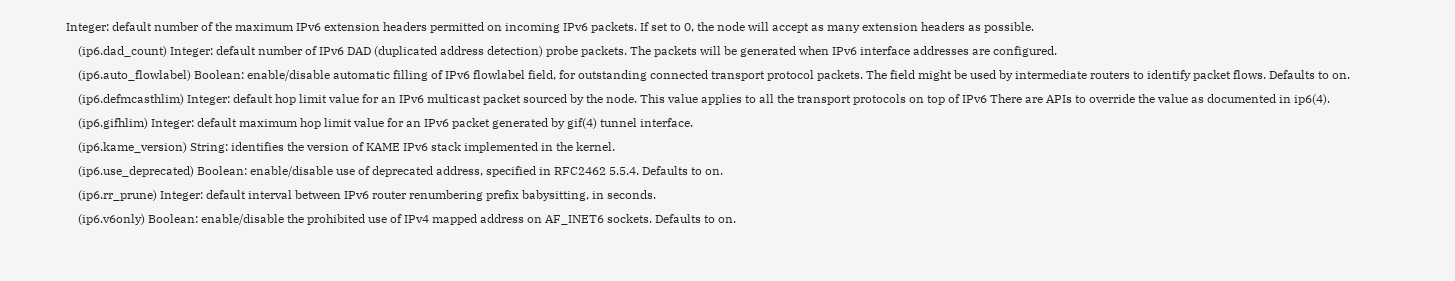Integer: default number of the maximum IPv6 extension headers permitted on incoming IPv6 packets. If set to 0, the node will accept as many extension headers as possible.
    (ip6.dad_count) Integer: default number of IPv6 DAD (duplicated address detection) probe packets. The packets will be generated when IPv6 interface addresses are configured.
    (ip6.auto_flowlabel) Boolean: enable/disable automatic filling of IPv6 flowlabel field, for outstanding connected transport protocol packets. The field might be used by intermediate routers to identify packet flows. Defaults to on.
    (ip6.defmcasthlim) Integer: default hop limit value for an IPv6 multicast packet sourced by the node. This value applies to all the transport protocols on top of IPv6 There are APIs to override the value as documented in ip6(4).
    (ip6.gifhlim) Integer: default maximum hop limit value for an IPv6 packet generated by gif(4) tunnel interface.
    (ip6.kame_version) String: identifies the version of KAME IPv6 stack implemented in the kernel.
    (ip6.use_deprecated) Boolean: enable/disable use of deprecated address, specified in RFC2462 5.5.4. Defaults to on.
    (ip6.rr_prune) Integer: default interval between IPv6 router renumbering prefix babysitting, in seconds.
    (ip6.v6only) Boolean: enable/disable the prohibited use of IPv4 mapped address on AF_INET6 sockets. Defaults to on.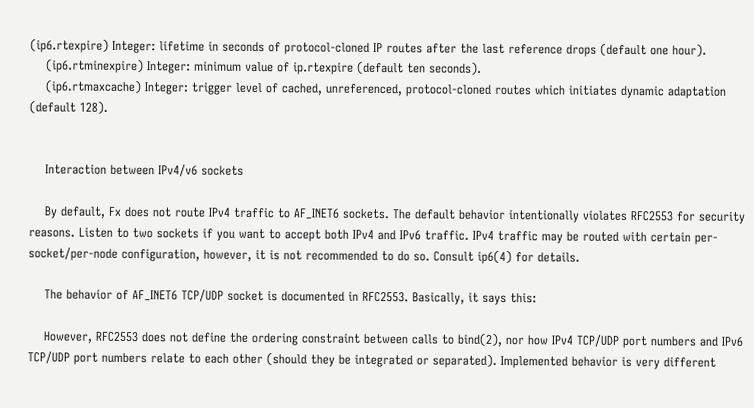(ip6.rtexpire) Integer: lifetime in seconds of protocol-cloned IP routes after the last reference drops (default one hour).
    (ip6.rtminexpire) Integer: minimum value of ip.rtexpire (default ten seconds).
    (ip6.rtmaxcache) Integer: trigger level of cached, unreferenced, protocol-cloned routes which initiates dynamic adaptation (default 128).


    Interaction between IPv4/v6 sockets

    By default, Fx does not route IPv4 traffic to AF_INET6 sockets. The default behavior intentionally violates RFC2553 for security reasons. Listen to two sockets if you want to accept both IPv4 and IPv6 traffic. IPv4 traffic may be routed with certain per-socket/per-node configuration, however, it is not recommended to do so. Consult ip6(4) for details.

    The behavior of AF_INET6 TCP/UDP socket is documented in RFC2553. Basically, it says this:

    However, RFC2553 does not define the ordering constraint between calls to bind(2), nor how IPv4 TCP/UDP port numbers and IPv6 TCP/UDP port numbers relate to each other (should they be integrated or separated). Implemented behavior is very different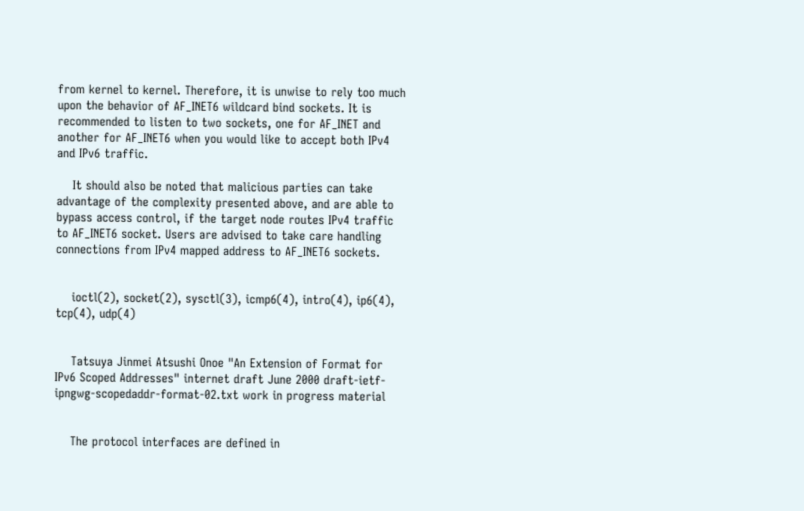from kernel to kernel. Therefore, it is unwise to rely too much upon the behavior of AF_INET6 wildcard bind sockets. It is recommended to listen to two sockets, one for AF_INET and another for AF_INET6 when you would like to accept both IPv4 and IPv6 traffic.

    It should also be noted that malicious parties can take advantage of the complexity presented above, and are able to bypass access control, if the target node routes IPv4 traffic to AF_INET6 socket. Users are advised to take care handling connections from IPv4 mapped address to AF_INET6 sockets.


    ioctl(2), socket(2), sysctl(3), icmp6(4), intro(4), ip6(4), tcp(4), udp(4)


    Tatsuya Jinmei Atsushi Onoe "An Extension of Format for IPv6 Scoped Addresses" internet draft June 2000 draft-ietf-ipngwg-scopedaddr-format-02.txt work in progress material


    The protocol interfaces are defined in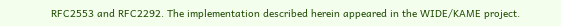RFC2553 and RFC2292. The implementation described herein appeared in the WIDE/KAME project.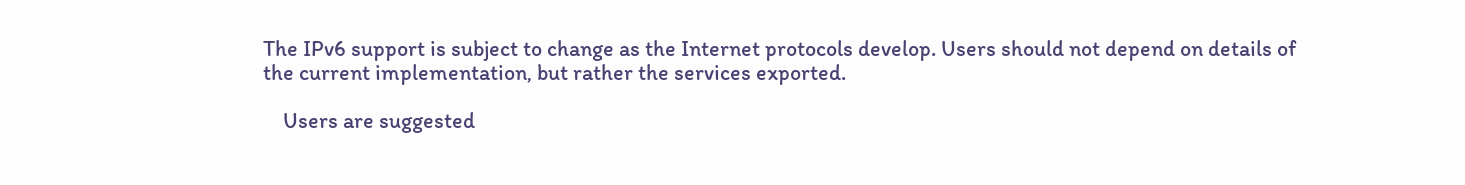The IPv6 support is subject to change as the Internet protocols develop. Users should not depend on details of the current implementation, but rather the services exported.

    Users are suggested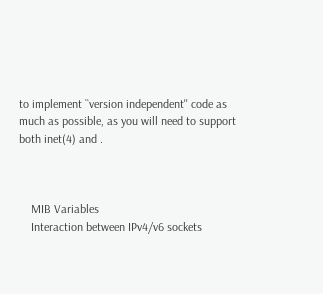to implement ``version independent'' code as much as possible, as you will need to support both inet(4) and .



    MIB Variables
    Interaction between IPv4/v6 sockets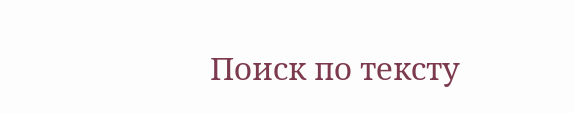Поиск по тексту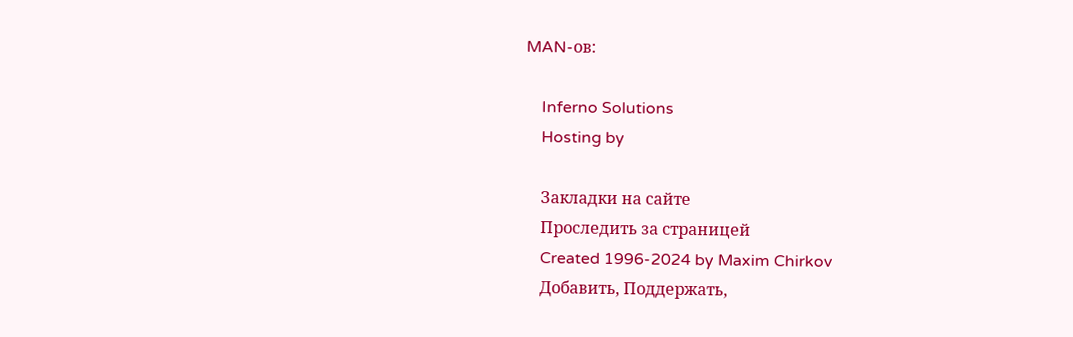MAN-ов:

    Inferno Solutions
    Hosting by

    Закладки на сайте
    Проследить за страницей
    Created 1996-2024 by Maxim Chirkov
    Добавить, Поддержать,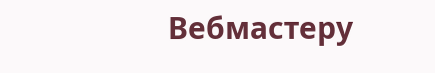Вебмастеру